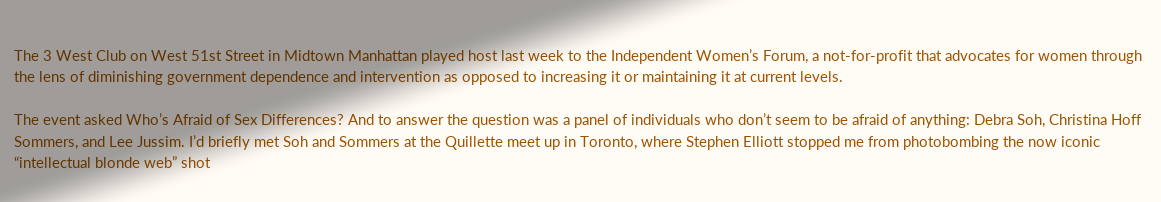The 3 West Club on West 51st Street in Midtown Manhattan played host last week to the Independent Women’s Forum, a not-for-profit that advocates for women through the lens of diminishing government dependence and intervention as opposed to increasing it or maintaining it at current levels.

The event asked Who’s Afraid of Sex Differences? And to answer the question was a panel of individuals who don’t seem to be afraid of anything: Debra Soh, Christina Hoff Sommers, and Lee Jussim. I’d briefly met Soh and Sommers at the Quillette meet up in Toronto, where Stephen Elliott stopped me from photobombing the now iconic “intellectual blonde web” shot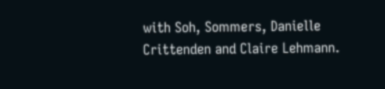with Soh, Sommers, Danielle Crittenden and Claire Lehmann.